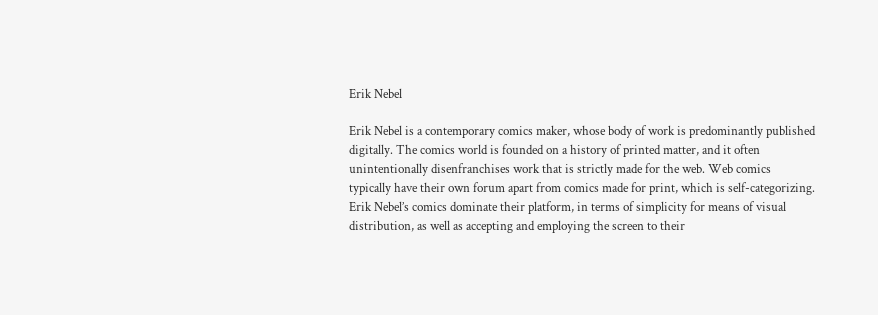Erik Nebel

Erik Nebel is a contemporary comics maker, whose body of work is predominantly published digitally. The comics world is founded on a history of printed matter, and it often unintentionally disenfranchises work that is strictly made for the web. Web comics typically have their own forum apart from comics made for print, which is self-categorizing. Erik Nebel’s comics dominate their platform, in terms of simplicity for means of visual distribution, as well as accepting and employing the screen to their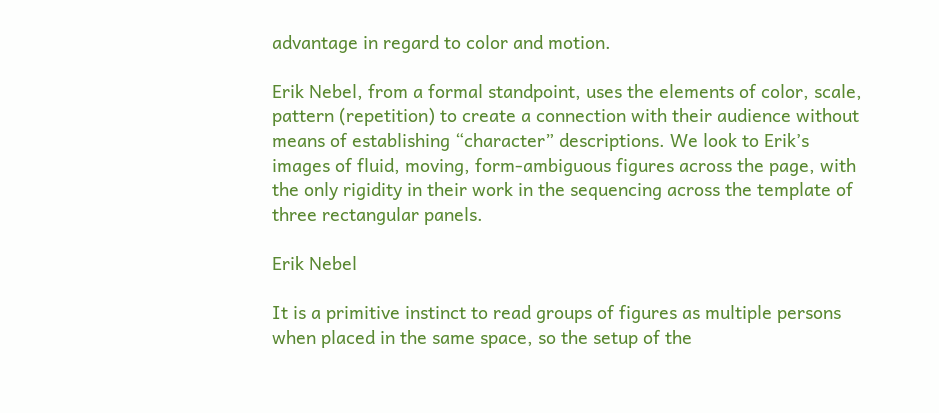advantage in regard to color and motion.

Erik Nebel, from a formal standpoint, uses the elements of color, scale, pattern (repetition) to create a connection with their audience without means of establishing “character” descriptions. We look to Erik’s images of fluid, moving, form-ambiguous figures across the page, with the only rigidity in their work in the sequencing across the template of three rectangular panels.

Erik Nebel

It is a primitive instinct to read groups of figures as multiple persons when placed in the same space, so the setup of the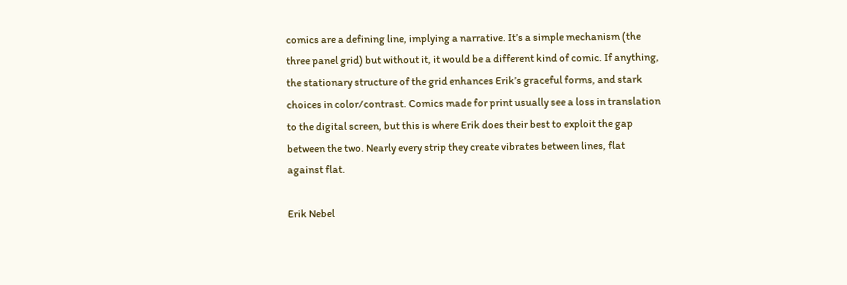comics are a defining line, implying a narrative. It’s a simple mechanism (the three panel grid) but without it, it would be a different kind of comic. If anything, the stationary structure of the grid enhances Erik’s graceful forms, and stark choices in color/contrast. Comics made for print usually see a loss in translation to the digital screen, but this is where Erik does their best to exploit the gap between the two. Nearly every strip they create vibrates between lines, flat against flat.

Erik Nebel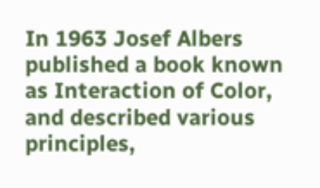In 1963 Josef Albers published a book known as Interaction of Color, and described various principles,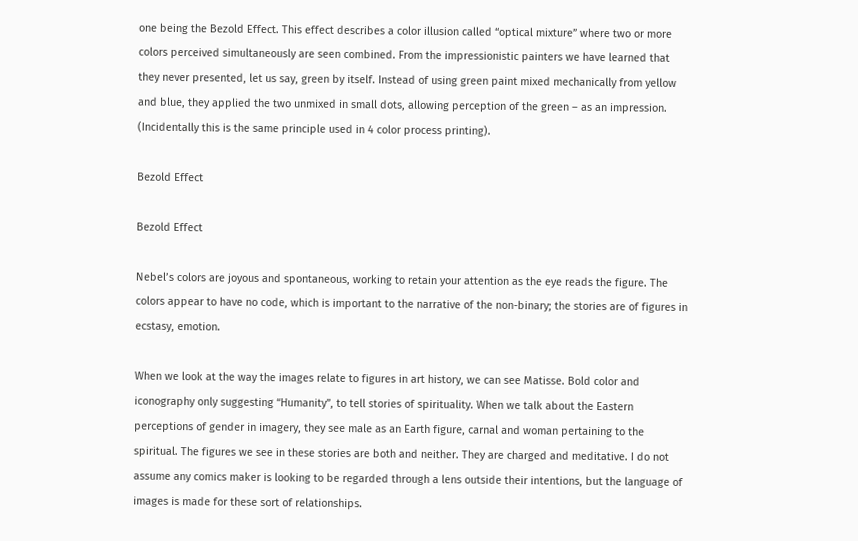one being the Bezold Effect. This effect describes a color illusion called “optical mixture” where two or more colors perceived simultaneously are seen combined. From the impressionistic painters we have learned that they never presented, let us say, green by itself. Instead of using green paint mixed mechanically from yellow and blue, they applied the two unmixed in small dots, allowing perception of the green – as an impression. (Incidentally this is the same principle used in 4 color process printing).

Bezold Effect

Bezold Effect

Nebel’s colors are joyous and spontaneous, working to retain your attention as the eye reads the figure. The colors appear to have no code, which is important to the narrative of the non-binary; the stories are of figures in ecstasy, emotion.

When we look at the way the images relate to figures in art history, we can see Matisse. Bold color and iconography only suggesting “Humanity”, to tell stories of spirituality. When we talk about the Eastern perceptions of gender in imagery, they see male as an Earth figure, carnal and woman pertaining to the spiritual. The figures we see in these stories are both and neither. They are charged and meditative. I do not assume any comics maker is looking to be regarded through a lens outside their intentions, but the language of images is made for these sort of relationships.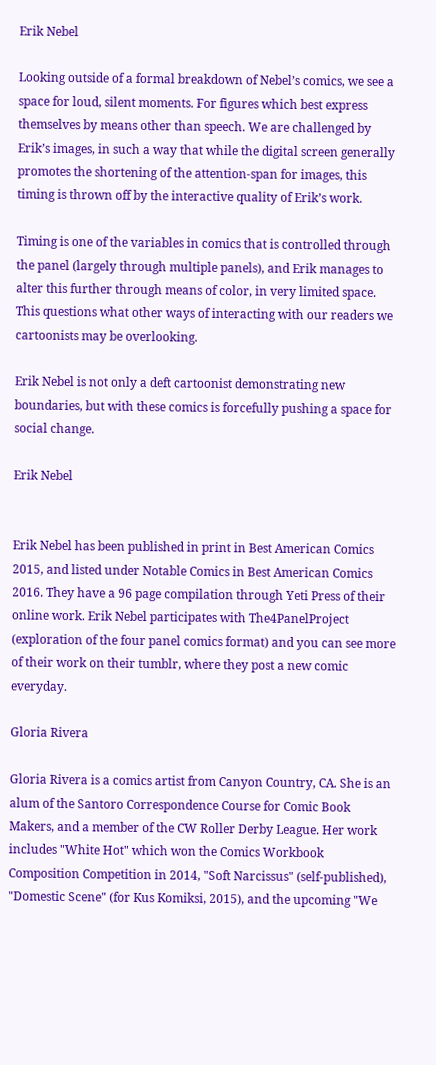Erik Nebel

Looking outside of a formal breakdown of Nebel’s comics, we see a space for loud, silent moments. For figures which best express themselves by means other than speech. We are challenged by Erik’s images, in such a way that while the digital screen generally promotes the shortening of the attention-span for images, this timing is thrown off by the interactive quality of Erik’s work.

Timing is one of the variables in comics that is controlled through the panel (largely through multiple panels), and Erik manages to alter this further through means of color, in very limited space. This questions what other ways of interacting with our readers we cartoonists may be overlooking.

Erik Nebel is not only a deft cartoonist demonstrating new boundaries, but with these comics is forcefully pushing a space for social change.

Erik Nebel


Erik Nebel has been published in print in Best American Comics 2015, and listed under Notable Comics in Best American Comics 2016. They have a 96 page compilation through Yeti Press of their online work. Erik Nebel participates with The4PanelProject (exploration of the four panel comics format) and you can see more of their work on their tumblr, where they post a new comic everyday.

Gloria Rivera

Gloria Rivera is a comics artist from Canyon Country, CA. She is an alum of the Santoro Correspondence Course for Comic Book Makers, and a member of the CW Roller Derby League. Her work includes "White Hot" which won the Comics Workbook Composition Competition in 2014, "Soft Narcissus" (self-published), "Domestic Scene" (for Kus Komiksi, 2015), and the upcoming "We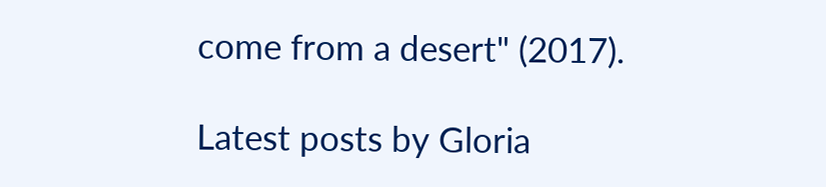come from a desert" (2017).

Latest posts by Gloria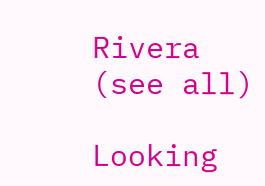Rivera (see all)

Looking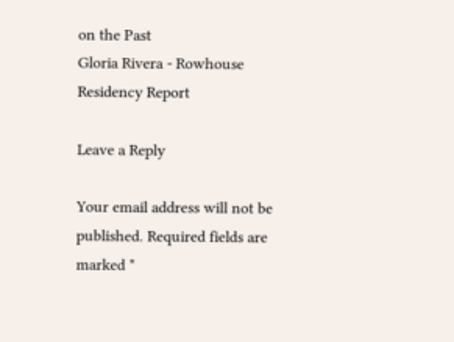on the Past
Gloria Rivera - Rowhouse Residency Report

Leave a Reply

Your email address will not be published. Required fields are marked *